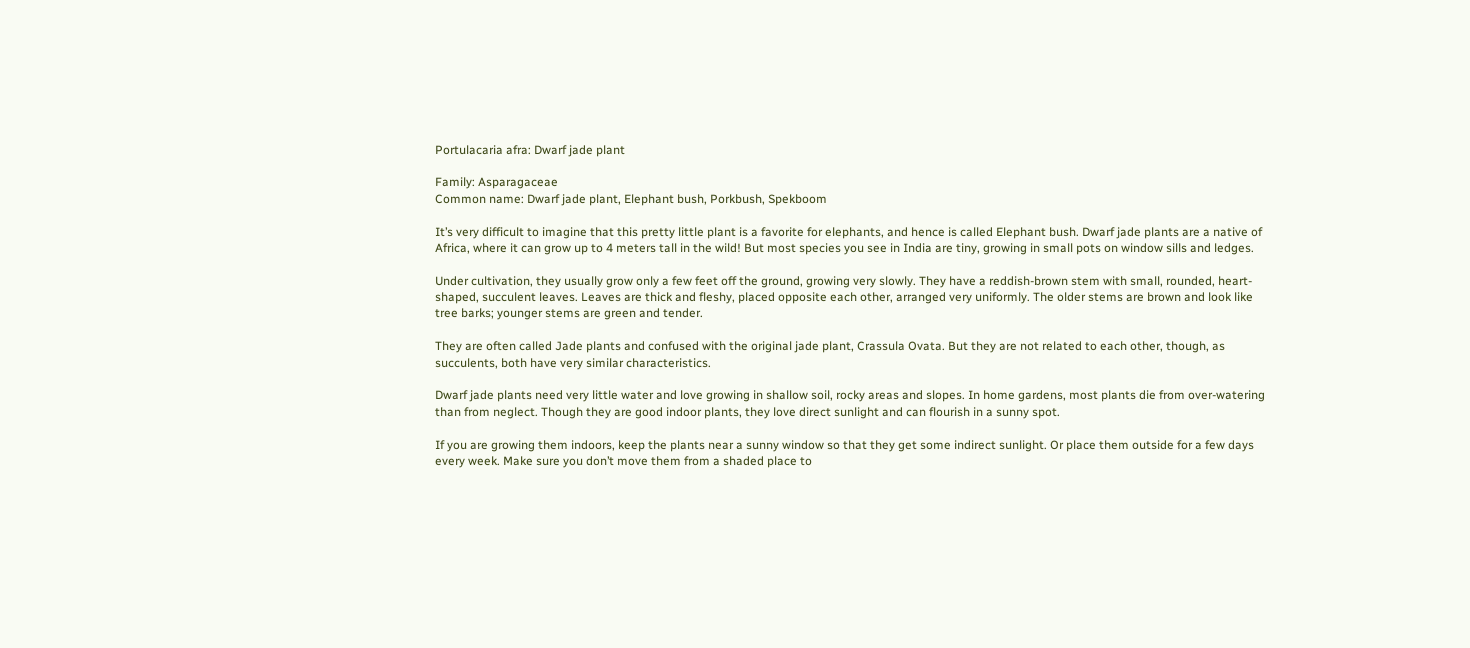Portulacaria afra: Dwarf jade plant

Family: Asparagaceae
Common name: Dwarf jade plant, Elephant bush, Porkbush, Spekboom

It’s very difficult to imagine that this pretty little plant is a favorite for elephants, and hence is called Elephant bush. Dwarf jade plants are a native of Africa, where it can grow up to 4 meters tall in the wild! But most species you see in India are tiny, growing in small pots on window sills and ledges.

Under cultivation, they usually grow only a few feet off the ground, growing very slowly. They have a reddish-brown stem with small, rounded, heart-shaped, succulent leaves. Leaves are thick and fleshy, placed opposite each other, arranged very uniformly. The older stems are brown and look like tree barks; younger stems are green and tender.

They are often called Jade plants and confused with the original jade plant, Crassula Ovata. But they are not related to each other, though, as succulents, both have very similar characteristics.

Dwarf jade plants need very little water and love growing in shallow soil, rocky areas and slopes. In home gardens, most plants die from over-watering than from neglect. Though they are good indoor plants, they love direct sunlight and can flourish in a sunny spot.

If you are growing them indoors, keep the plants near a sunny window so that they get some indirect sunlight. Or place them outside for a few days every week. Make sure you don’t move them from a shaded place to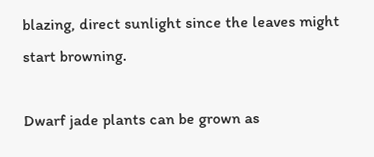blazing, direct sunlight since the leaves might start browning.

Dwarf jade plants can be grown as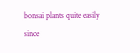bonsai plants quite easily since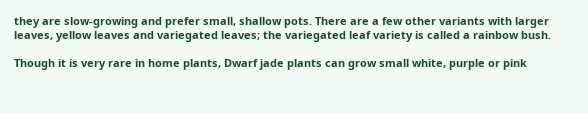they are slow-growing and prefer small, shallow pots. There are a few other variants with larger leaves, yellow leaves and variegated leaves; the variegated leaf variety is called a rainbow bush.

Though it is very rare in home plants, Dwarf jade plants can grow small white, purple or pink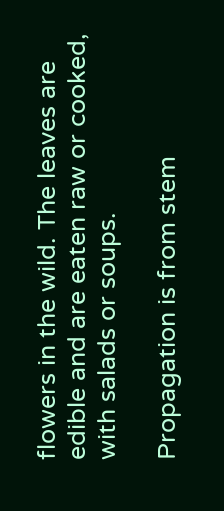flowers in the wild. The leaves are edible and are eaten raw or cooked, with salads or soups.

Propagation is from stem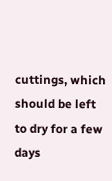cuttings, which should be left to dry for a few days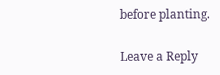before planting.

Leave a Reply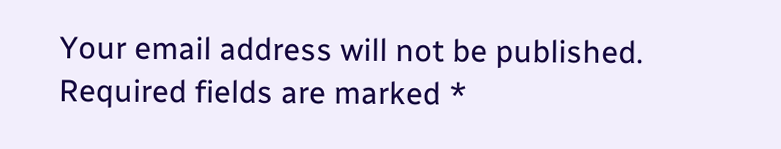Your email address will not be published. Required fields are marked *